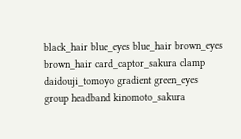black_hair blue_eyes blue_hair brown_eyes brown_hair card_captor_sakura clamp daidouji_tomoyo gradient green_eyes group headband kinomoto_sakura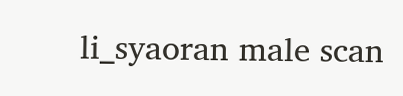li_syaoran male scan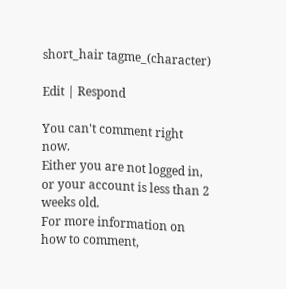short_hair tagme_(character)

Edit | Respond

You can't comment right now.
Either you are not logged in, or your account is less than 2 weeks old.
For more information on how to comment,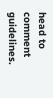head to comment guidelines.